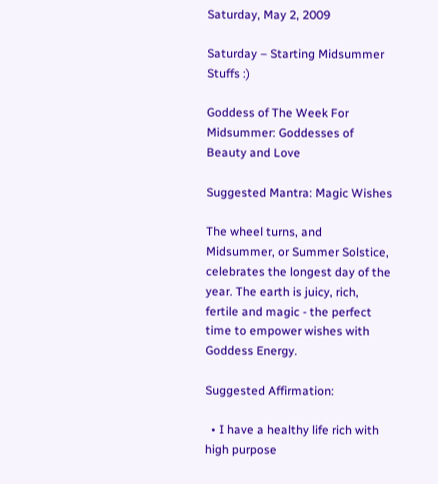Saturday, May 2, 2009

Saturday – Starting Midsummer Stuffs :)

Goddess of The Week For Midsummer: Goddesses of Beauty and Love

Suggested Mantra: Magic Wishes

The wheel turns, and Midsummer, or Summer Solstice, celebrates the longest day of the year. The earth is juicy, rich, fertile and magic - the perfect time to empower wishes with Goddess Energy.

Suggested Affirmation:

  • I have a healthy life rich with high purpose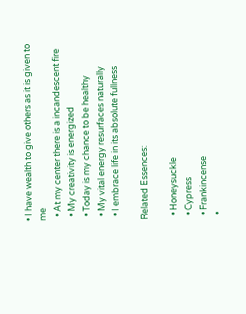• I have wealth to give others as it is given to me
  • At my center there is a incandescent fire
  • My creativity is energized
  • Today is my chance to be healthy
  • My vital energy resurfaces naturally
  • I embrace life in its absolute fullness

Related Essences:

  • Honeysuckle
  • Cypress
  • Frankincense
  •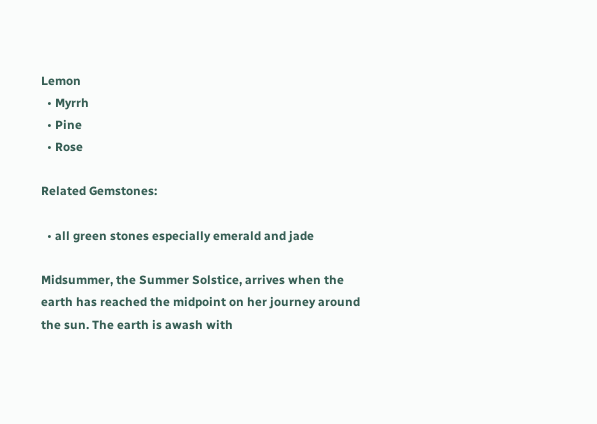Lemon
  • Myrrh
  • Pine
  • Rose

Related Gemstones:

  • all green stones especially emerald and jade

Midsummer, the Summer Solstice, arrives when the earth has reached the midpoint on her journey around the sun. The earth is awash with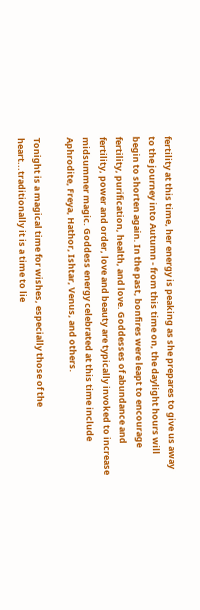fertility at this time, her energy is peaking as she prepares to give us away to the journey into Autumn - from this time on, the daylight hours will begin to shorten again. In the past, bonfires were leapt to encourage fertility, purification, health, and love. Goddesses of abundance and fertility, power and order, love and beauty are typically invoked to increase midsummer magic. Goddess energy celebrated at this time include Aphrodite, Freya, Hathor, Ishtar, Venus, and others.

Tonight is a magical time for wishes, especially those of the heart...traditionally it is a time to lie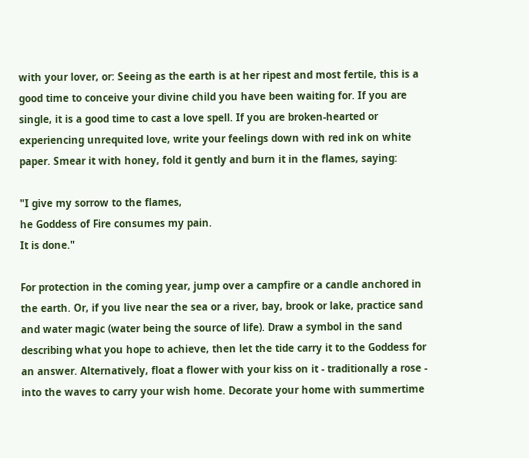with your lover, or: Seeing as the earth is at her ripest and most fertile, this is a good time to conceive your divine child you have been waiting for. If you are single, it is a good time to cast a love spell. If you are broken-hearted or experiencing unrequited love, write your feelings down with red ink on white paper. Smear it with honey, fold it gently and burn it in the flames, saying:

"I give my sorrow to the flames,
he Goddess of Fire consumes my pain.
It is done."

For protection in the coming year, jump over a campfire or a candle anchored in the earth. Or, if you live near the sea or a river, bay, brook or lake, practice sand and water magic (water being the source of life). Draw a symbol in the sand describing what you hope to achieve, then let the tide carry it to the Goddess for an answer. Alternatively, float a flower with your kiss on it - traditionally a rose - into the waves to carry your wish home. Decorate your home with summertime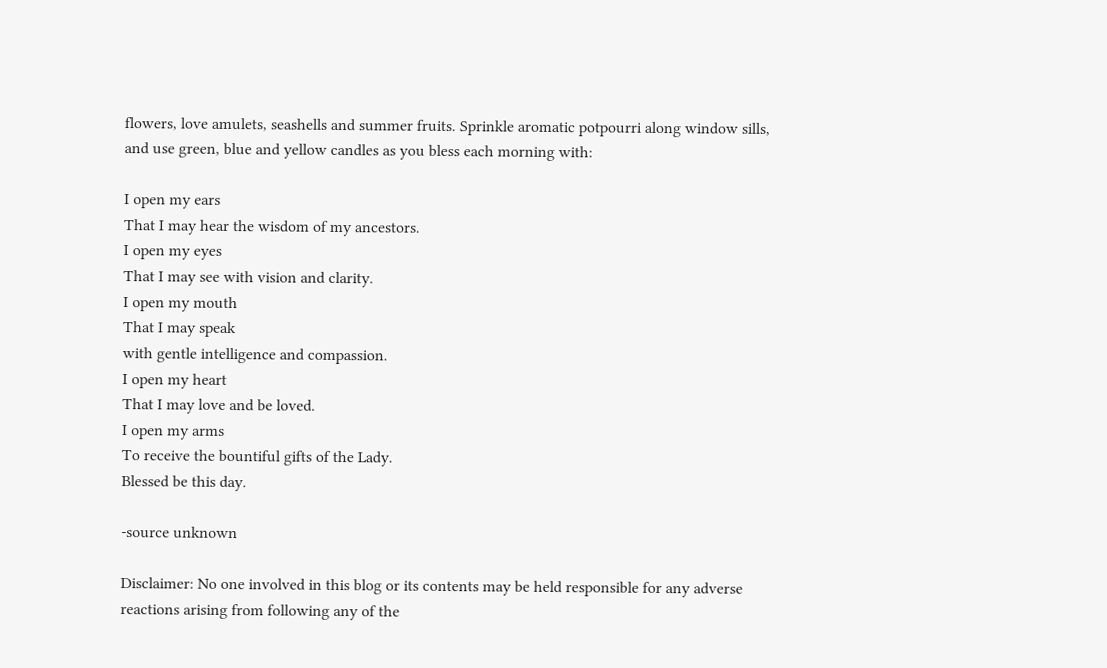flowers, love amulets, seashells and summer fruits. Sprinkle aromatic potpourri along window sills, and use green, blue and yellow candles as you bless each morning with:

I open my ears
That I may hear the wisdom of my ancestors.
I open my eyes
That I may see with vision and clarity.
I open my mouth
That I may speak
with gentle intelligence and compassion.
I open my heart
That I may love and be loved.
I open my arms
To receive the bountiful gifts of the Lady.
Blessed be this day.

-source unknown

Disclaimer: No one involved in this blog or its contents may be held responsible for any adverse reactions arising from following any of the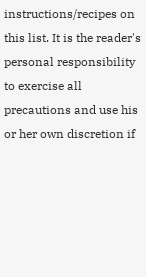instructions/recipes on this list. It is the reader's personal responsibility to exercise all precautions and use his or her own discretion if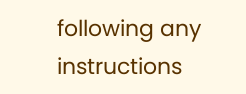following any instructions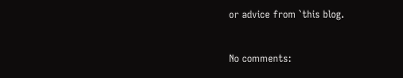or advice from `this blog.

No comments: